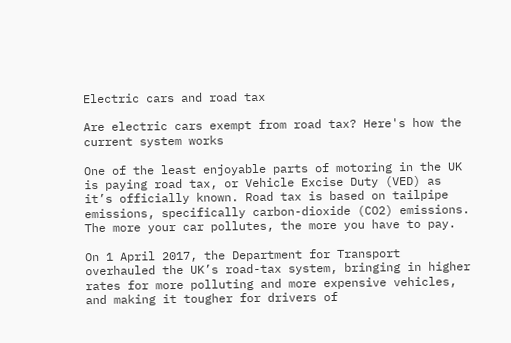Electric cars and road tax

Are electric cars exempt from road tax? Here's how the current system works

One of the least enjoyable parts of motoring in the UK is paying road tax, or Vehicle Excise Duty (VED) as it’s officially known. Road tax is based on tailpipe emissions, specifically carbon-dioxide (CO2) emissions. The more your car pollutes, the more you have to pay.

On 1 April 2017, the Department for Transport overhauled the UK’s road-tax system, bringing in higher rates for more polluting and more expensive vehicles, and making it tougher for drivers of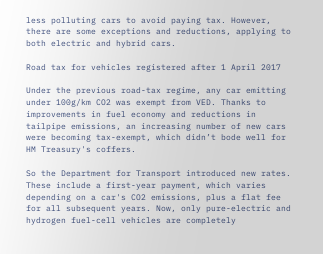less polluting cars to avoid paying tax. However, there are some exceptions and reductions, applying to both electric and hybrid cars.

Road tax for vehicles registered after 1 April 2017

Under the previous road-tax regime, any car emitting under 100g/km CO2 was exempt from VED. Thanks to improvements in fuel economy and reductions in tailpipe emissions, an increasing number of new cars were becoming tax-exempt, which didn’t bode well for HM Treasury's coffers.

So the Department for Transport introduced new rates. These include a first-year payment, which varies depending on a car's CO2 emissions, plus a flat fee for all subsequent years. Now, only pure-electric and hydrogen fuel-cell vehicles are completely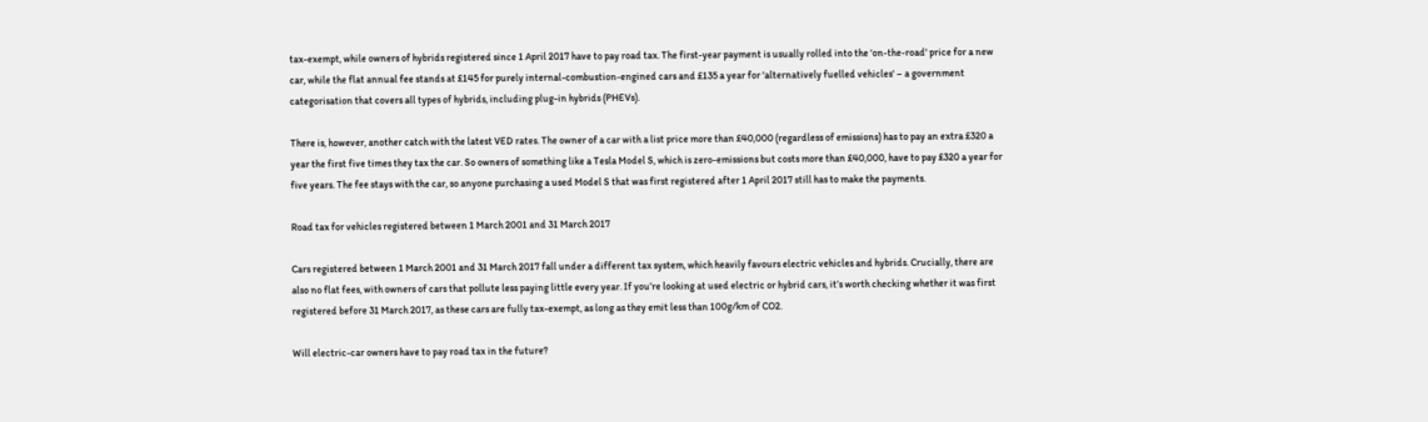tax-exempt, while owners of hybrids registered since 1 April 2017 have to pay road tax. The first-year payment is usually rolled into the 'on-the-road' price for a new car, while the flat annual fee stands at £145 for purely internal-combustion-engined cars and £135 a year for 'alternatively fuelled vehicles' – a government categorisation that covers all types of hybrids, including plug-in hybrids (PHEVs).

There is, however, another catch with the latest VED rates. The owner of a car with a list price more than £40,000 (regardless of emissions) has to pay an extra £320 a year the first five times they tax the car. So owners of something like a Tesla Model S, which is zero-emissions but costs more than £40,000, have to pay £320 a year for five years. The fee stays with the car, so anyone purchasing a used Model S that was first registered after 1 April 2017 still has to make the payments.

Road tax for vehicles registered between 1 March 2001 and 31 March 2017

Cars registered between 1 March 2001 and 31 March 2017 fall under a different tax system, which heavily favours electric vehicles and hybrids. Crucially, there are also no flat fees, with owners of cars that pollute less paying little every year. If you’re looking at used electric or hybrid cars, it’s worth checking whether it was first registered before 31 March 2017, as these cars are fully tax-exempt, as long as they emit less than 100g/km of CO2.

Will electric-car owners have to pay road tax in the future?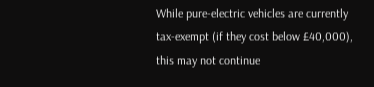While pure-electric vehicles are currently tax-exempt (if they cost below £40,000), this may not continue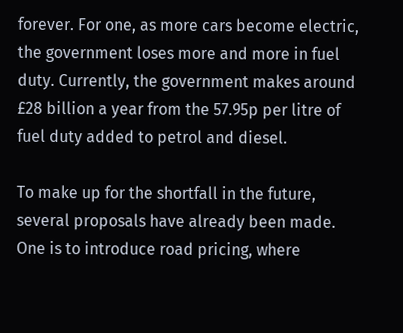forever. For one, as more cars become electric, the government loses more and more in fuel duty. Currently, the government makes around £28 billion a year from the 57.95p per litre of fuel duty added to petrol and diesel.

To make up for the shortfall in the future, several proposals have already been made. One is to introduce road pricing, where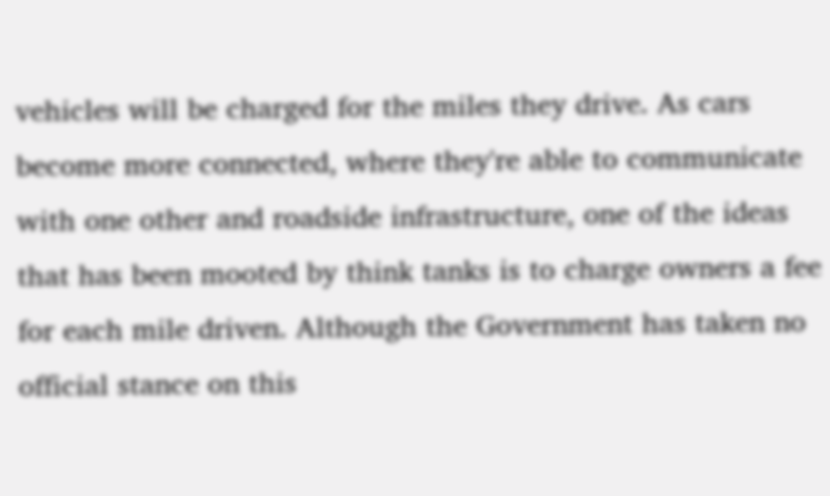vehicles will be charged for the miles they drive. As cars become more connected, where they're able to communicate with one other and roadside infrastructure, one of the ideas that has been mooted by think tanks is to charge owners a fee for each mile driven. Although the Government has taken no official stance on this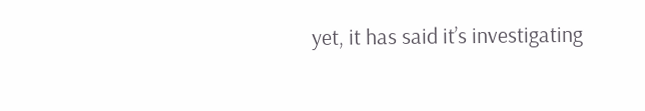yet, it has said it’s investigating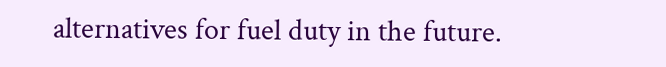alternatives for fuel duty in the future.